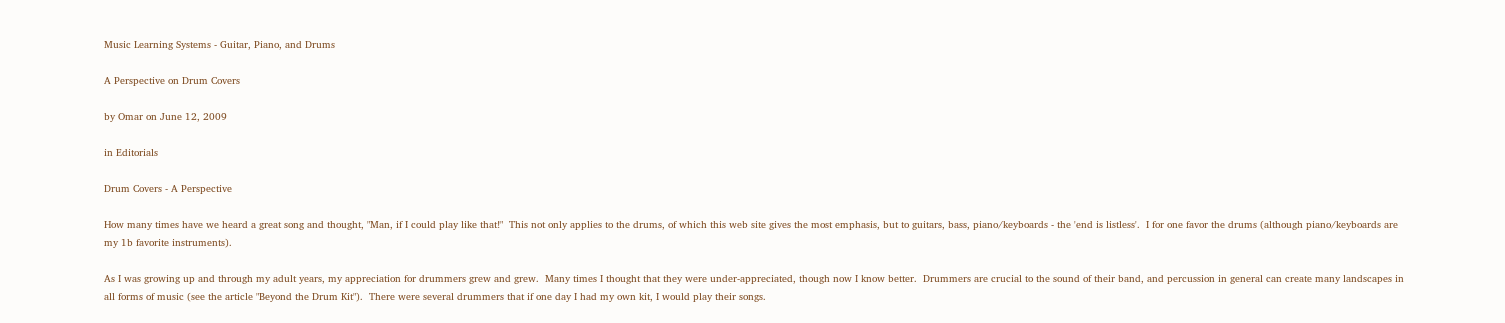Music Learning Systems - Guitar, Piano, and Drums

A Perspective on Drum Covers

by Omar on June 12, 2009

in Editorials

Drum Covers - A Perspective

How many times have we heard a great song and thought, "Man, if I could play like that!"  This not only applies to the drums, of which this web site gives the most emphasis, but to guitars, bass, piano/keyboards - the 'end is listless'.  I for one favor the drums (although piano/keyboards are my 1b favorite instruments).

As I was growing up and through my adult years, my appreciation for drummers grew and grew.  Many times I thought that they were under-appreciated, though now I know better.  Drummers are crucial to the sound of their band, and percussion in general can create many landscapes in all forms of music (see the article "Beyond the Drum Kit").  There were several drummers that if one day I had my own kit, I would play their songs.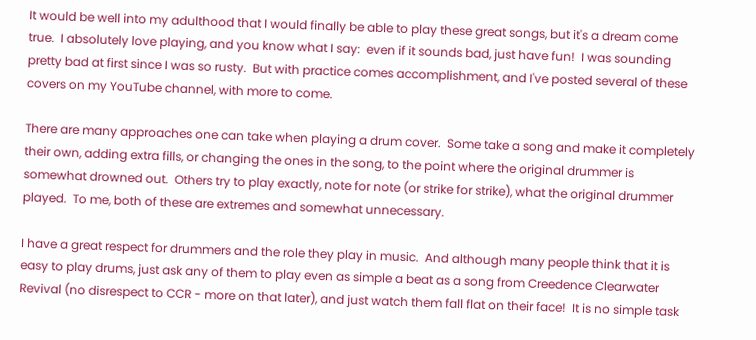It would be well into my adulthood that I would finally be able to play these great songs, but it's a dream come true.  I absolutely love playing, and you know what I say:  even if it sounds bad, just have fun!  I was sounding pretty bad at first since I was so rusty.  But with practice comes accomplishment, and I've posted several of these covers on my YouTube channel, with more to come.

There are many approaches one can take when playing a drum cover.  Some take a song and make it completely their own, adding extra fills, or changing the ones in the song, to the point where the original drummer is somewhat drowned out.  Others try to play exactly, note for note (or strike for strike), what the original drummer played.  To me, both of these are extremes and somewhat unnecessary.

I have a great respect for drummers and the role they play in music.  And although many people think that it is easy to play drums, just ask any of them to play even as simple a beat as a song from Creedence Clearwater Revival (no disrespect to CCR - more on that later), and just watch them fall flat on their face!  It is no simple task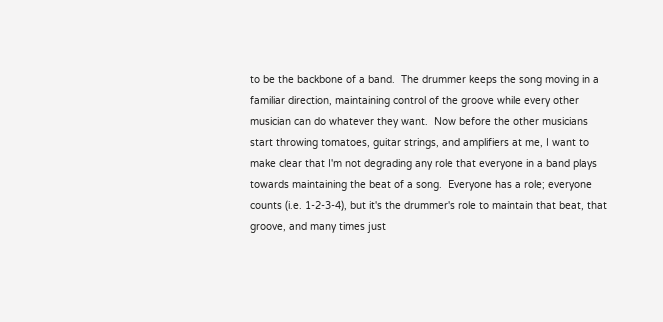to be the backbone of a band.  The drummer keeps the song moving in a familiar direction, maintaining control of the groove while every other musician can do whatever they want.  Now before the other musicians start throwing tomatoes, guitar strings, and amplifiers at me, I want to make clear that I'm not degrading any role that everyone in a band plays towards maintaining the beat of a song.  Everyone has a role; everyone counts (i.e. 1-2-3-4), but it's the drummer's role to maintain that beat, that groove, and many times just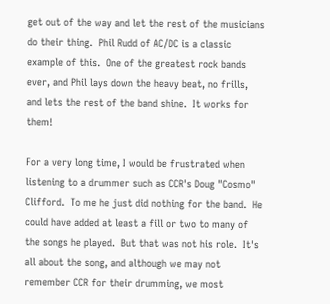get out of the way and let the rest of the musicians do their thing.  Phil Rudd of AC/DC is a classic example of this.  One of the greatest rock bands ever, and Phil lays down the heavy beat, no frills, and lets the rest of the band shine.  It works for them!

For a very long time, I would be frustrated when listening to a drummer such as CCR's Doug "Cosmo" Clifford.  To me he just did nothing for the band.  He could have added at least a fill or two to many of the songs he played.  But that was not his role.  It's all about the song, and although we may not remember CCR for their drumming, we most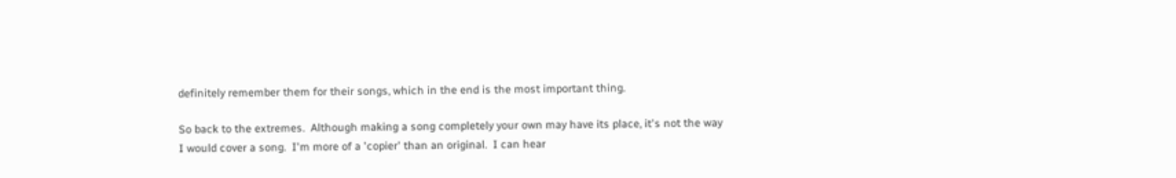definitely remember them for their songs, which in the end is the most important thing.

So back to the extremes.  Although making a song completely your own may have its place, it's not the way I would cover a song.  I'm more of a 'copier' than an original.  I can hear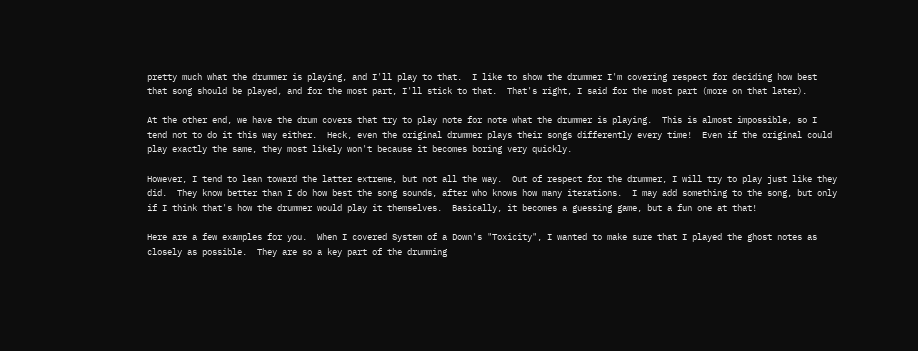pretty much what the drummer is playing, and I'll play to that.  I like to show the drummer I'm covering respect for deciding how best that song should be played, and for the most part, I'll stick to that.  That's right, I said for the most part (more on that later).

At the other end, we have the drum covers that try to play note for note what the drummer is playing.  This is almost impossible, so I tend not to do it this way either.  Heck, even the original drummer plays their songs differently every time!  Even if the original could play exactly the same, they most likely won't because it becomes boring very quickly.

However, I tend to lean toward the latter extreme, but not all the way.  Out of respect for the drummer, I will try to play just like they did.  They know better than I do how best the song sounds, after who knows how many iterations.  I may add something to the song, but only if I think that's how the drummer would play it themselves.  Basically, it becomes a guessing game, but a fun one at that!

Here are a few examples for you.  When I covered System of a Down's "Toxicity", I wanted to make sure that I played the ghost notes as closely as possible.  They are so a key part of the drumming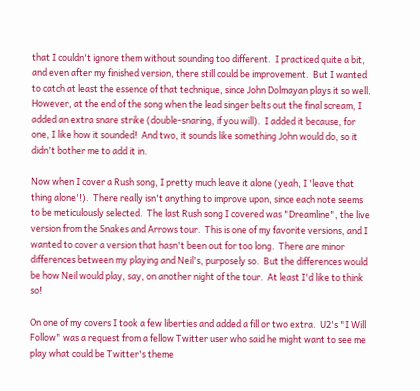that I couldn't ignore them without sounding too different.  I practiced quite a bit, and even after my finished version, there still could be improvement.  But I wanted to catch at least the essence of that technique, since John Dolmayan plays it so well.  However, at the end of the song when the lead singer belts out the final scream, I added an extra snare strike (double-snaring, if you will).  I added it because, for one, I like how it sounded!  And two, it sounds like something John would do, so it didn't bother me to add it in.

Now when I cover a Rush song, I pretty much leave it alone (yeah, I 'leave that thing alone'!).  There really isn't anything to improve upon, since each note seems to be meticulously selected.  The last Rush song I covered was "Dreamline", the live version from the Snakes and Arrows tour.  This is one of my favorite versions, and I wanted to cover a version that hasn't been out for too long.  There are minor differences between my playing and Neil's, purposely so.  But the differences would be how Neil would play, say, on another night of the tour.  At least I'd like to think so!

On one of my covers I took a few liberties and added a fill or two extra.  U2's "I Will Follow" was a request from a fellow Twitter user who said he might want to see me play what could be Twitter's theme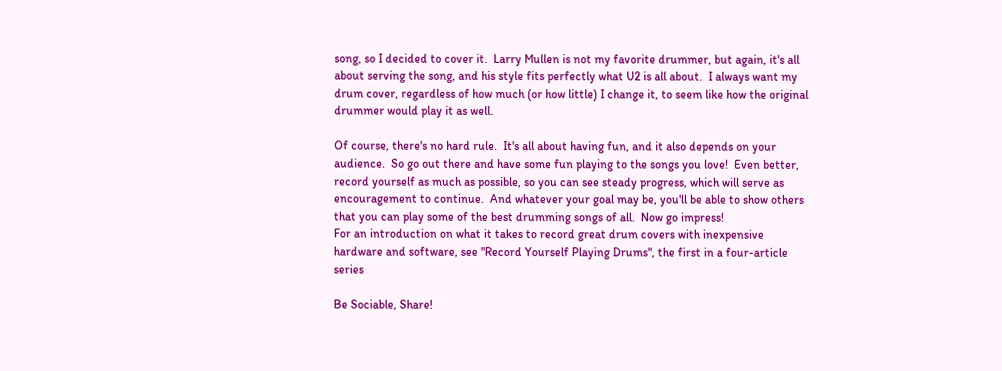song, so I decided to cover it.  Larry Mullen is not my favorite drummer, but again, it's all about serving the song, and his style fits perfectly what U2 is all about.  I always want my drum cover, regardless of how much (or how little) I change it, to seem like how the original drummer would play it as well.

Of course, there's no hard rule.  It's all about having fun, and it also depends on your audience.  So go out there and have some fun playing to the songs you love!  Even better, record yourself as much as possible, so you can see steady progress, which will serve as encouragement to continue.  And whatever your goal may be, you'll be able to show others that you can play some of the best drumming songs of all.  Now go impress!
For an introduction on what it takes to record great drum covers with inexpensive hardware and software, see "Record Yourself Playing Drums", the first in a four-article series

Be Sociable, Share!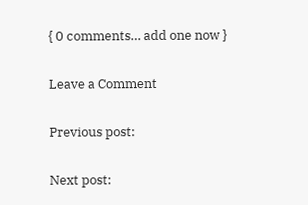{ 0 comments… add one now }

Leave a Comment

Previous post:

Next post: